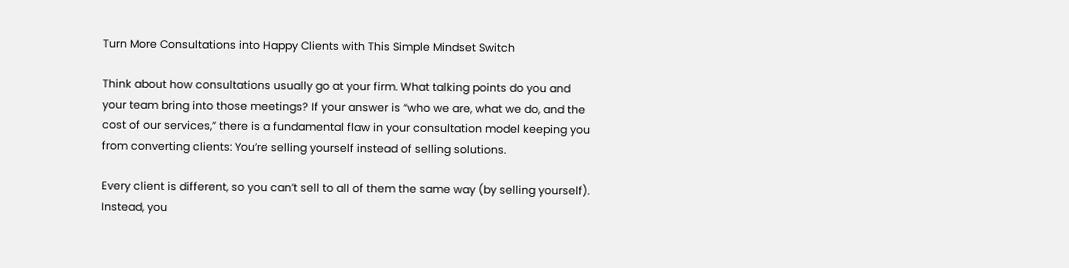Turn More Consultations into Happy Clients with This Simple Mindset Switch

Think about how consultations usually go at your firm. What talking points do you and your team bring into those meetings? If your answer is “who we are, what we do, and the cost of our services,” there is a fundamental flaw in your consultation model keeping you from converting clients: You’re selling yourself instead of selling solutions.

Every client is different, so you can’t sell to all of them the same way (by selling yourself). Instead, you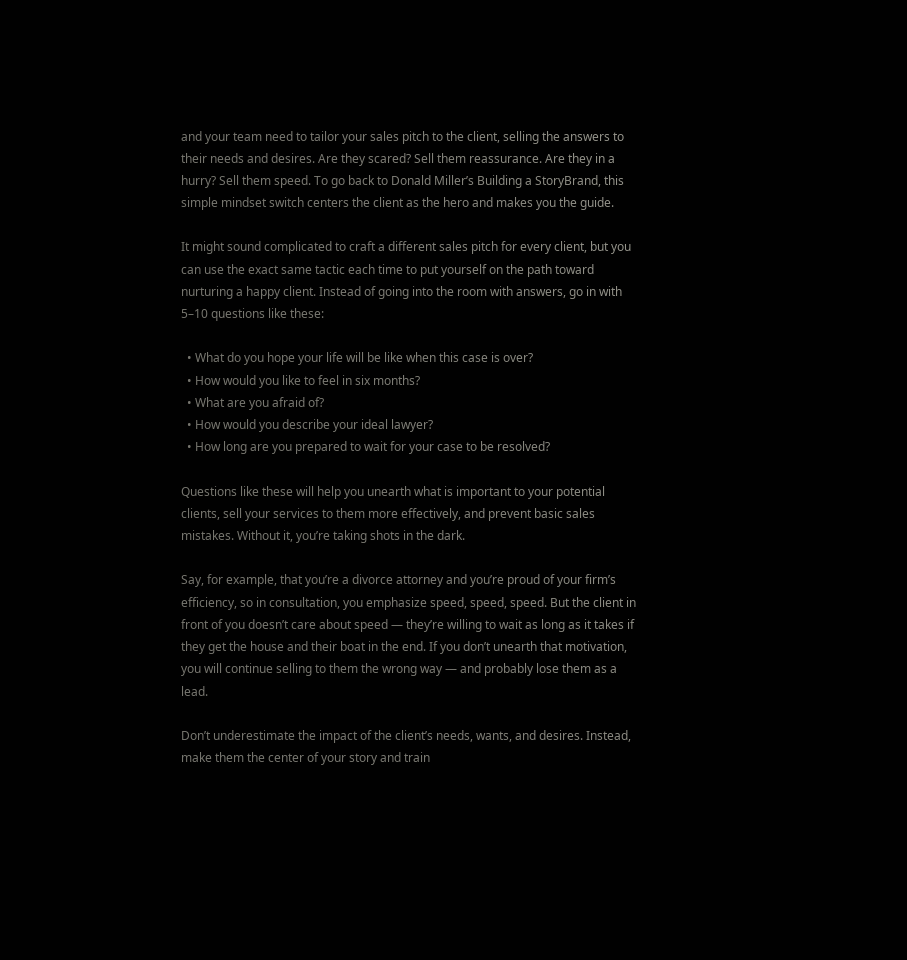and your team need to tailor your sales pitch to the client, selling the answers to their needs and desires. Are they scared? Sell them reassurance. Are they in a hurry? Sell them speed. To go back to Donald Miller’s Building a StoryBrand, this simple mindset switch centers the client as the hero and makes you the guide.

It might sound complicated to craft a different sales pitch for every client, but you can use the exact same tactic each time to put yourself on the path toward nurturing a happy client. Instead of going into the room with answers, go in with 5–10 questions like these:

  • What do you hope your life will be like when this case is over?
  • How would you like to feel in six months?
  • What are you afraid of?
  • How would you describe your ideal lawyer?
  • How long are you prepared to wait for your case to be resolved?

Questions like these will help you unearth what is important to your potential clients, sell your services to them more effectively, and prevent basic sales mistakes. Without it, you’re taking shots in the dark.

Say, for example, that you’re a divorce attorney and you’re proud of your firm’s efficiency, so in consultation, you emphasize speed, speed, speed. But the client in front of you doesn’t care about speed — they’re willing to wait as long as it takes if they get the house and their boat in the end. If you don’t unearth that motivation, you will continue selling to them the wrong way — and probably lose them as a lead.

Don’t underestimate the impact of the client’s needs, wants, and desires. Instead, make them the center of your story and train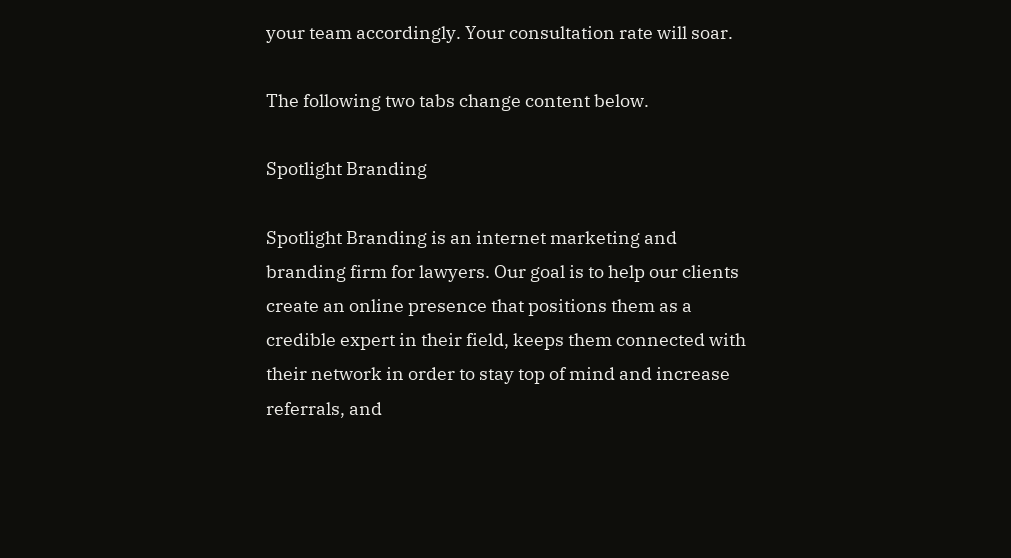your team accordingly. Your consultation rate will soar.

The following two tabs change content below.

Spotlight Branding

Spotlight Branding is an internet marketing and branding firm for lawyers. Our goal is to help our clients create an online presence that positions them as a credible expert in their field, keeps them connected with their network in order to stay top of mind and increase referrals, and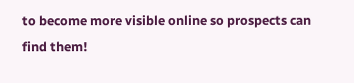to become more visible online so prospects can find them!